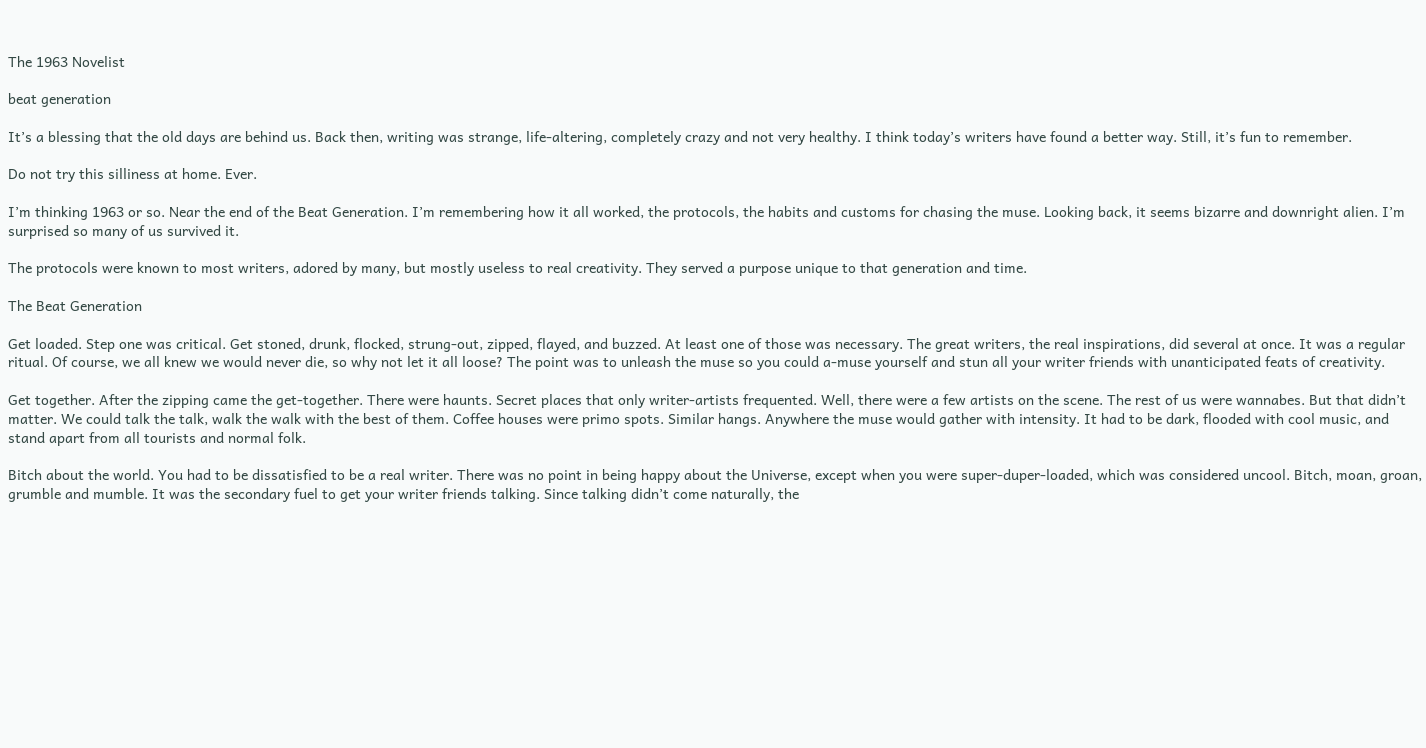The 1963 Novelist

beat generation

It’s a blessing that the old days are behind us. Back then, writing was strange, life-altering, completely crazy and not very healthy. I think today’s writers have found a better way. Still, it’s fun to remember.

Do not try this silliness at home. Ever.

I’m thinking 1963 or so. Near the end of the Beat Generation. I’m remembering how it all worked, the protocols, the habits and customs for chasing the muse. Looking back, it seems bizarre and downright alien. I’m surprised so many of us survived it.

The protocols were known to most writers, adored by many, but mostly useless to real creativity. They served a purpose unique to that generation and time.

The Beat Generation

Get loaded. Step one was critical. Get stoned, drunk, flocked, strung-out, zipped, flayed, and buzzed. At least one of those was necessary. The great writers, the real inspirations, did several at once. It was a regular ritual. Of course, we all knew we would never die, so why not let it all loose? The point was to unleash the muse so you could a-muse yourself and stun all your writer friends with unanticipated feats of creativity.

Get together. After the zipping came the get-together. There were haunts. Secret places that only writer-artists frequented. Well, there were a few artists on the scene. The rest of us were wannabes. But that didn’t matter. We could talk the talk, walk the walk with the best of them. Coffee houses were primo spots. Similar hangs. Anywhere the muse would gather with intensity. It had to be dark, flooded with cool music, and stand apart from all tourists and normal folk.

Bitch about the world. You had to be dissatisfied to be a real writer. There was no point in being happy about the Universe, except when you were super-duper-loaded, which was considered uncool. Bitch, moan, groan, grumble and mumble. It was the secondary fuel to get your writer friends talking. Since talking didn’t come naturally, the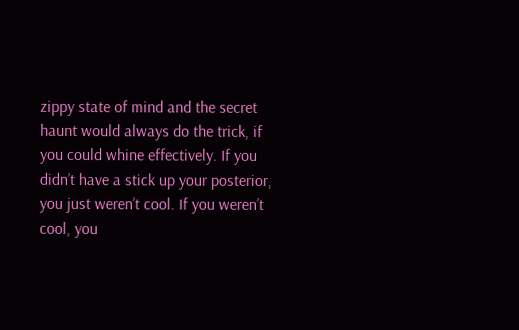zippy state of mind and the secret haunt would always do the trick, if you could whine effectively. If you didn’t have a stick up your posterior, you just weren’t cool. If you weren’t cool, you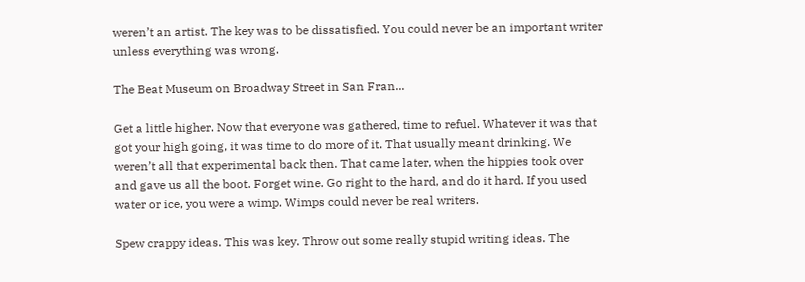weren’t an artist. The key was to be dissatisfied. You could never be an important writer unless everything was wrong.

The Beat Museum on Broadway Street in San Fran...

Get a little higher. Now that everyone was gathered, time to refuel. Whatever it was that got your high going, it was time to do more of it. That usually meant drinking. We weren’t all that experimental back then. That came later, when the hippies took over and gave us all the boot. Forget wine. Go right to the hard, and do it hard. If you used water or ice, you were a wimp. Wimps could never be real writers.

Spew crappy ideas. This was key. Throw out some really stupid writing ideas. The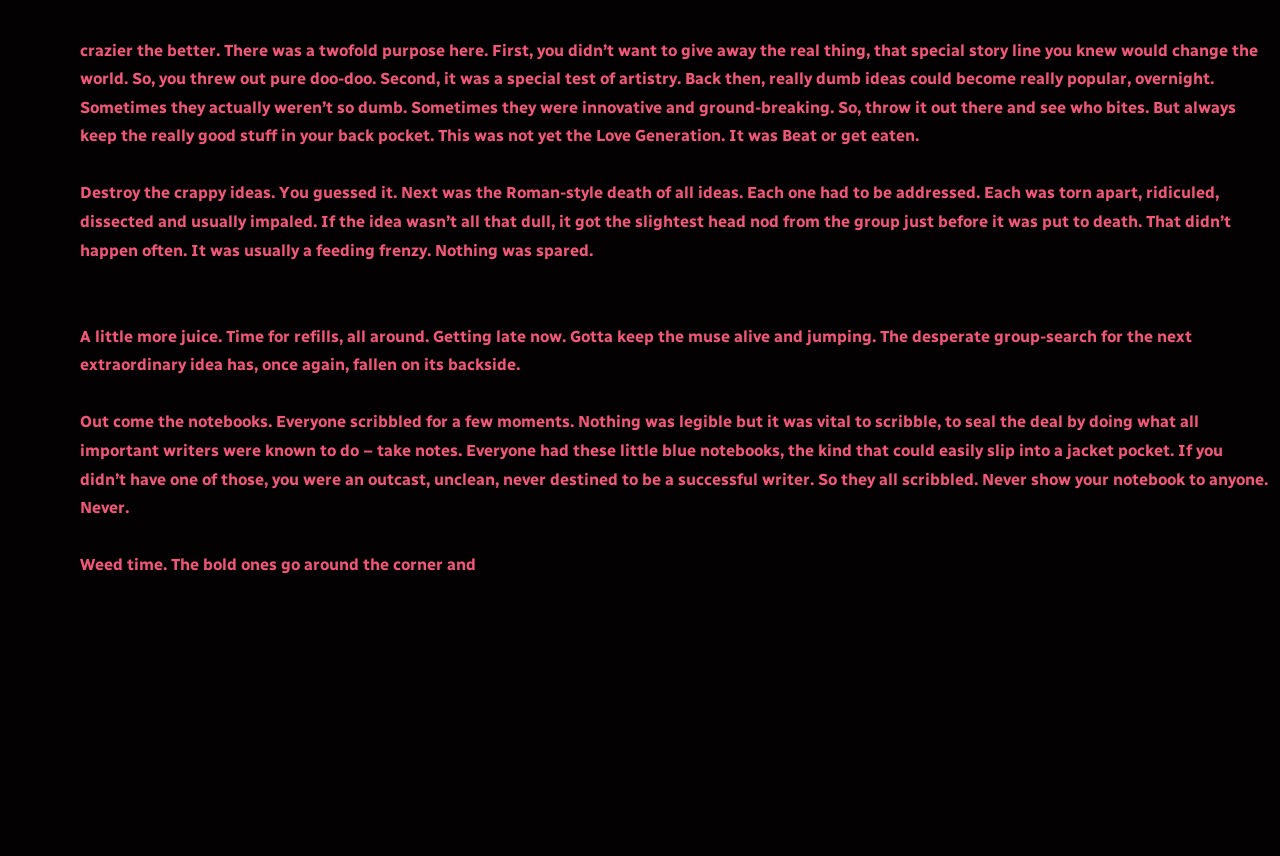crazier the better. There was a twofold purpose here. First, you didn’t want to give away the real thing, that special story line you knew would change the world. So, you threw out pure doo-doo. Second, it was a special test of artistry. Back then, really dumb ideas could become really popular, overnight. Sometimes they actually weren’t so dumb. Sometimes they were innovative and ground-breaking. So, throw it out there and see who bites. But always keep the really good stuff in your back pocket. This was not yet the Love Generation. It was Beat or get eaten.

Destroy the crappy ideas. You guessed it. Next was the Roman-style death of all ideas. Each one had to be addressed. Each was torn apart, ridiculed, dissected and usually impaled. If the idea wasn’t all that dull, it got the slightest head nod from the group just before it was put to death. That didn’t happen often. It was usually a feeding frenzy. Nothing was spared.


A little more juice. Time for refills, all around. Getting late now. Gotta keep the muse alive and jumping. The desperate group-search for the next extraordinary idea has, once again, fallen on its backside.

Out come the notebooks. Everyone scribbled for a few moments. Nothing was legible but it was vital to scribble, to seal the deal by doing what all important writers were known to do – take notes. Everyone had these little blue notebooks, the kind that could easily slip into a jacket pocket. If you didn’t have one of those, you were an outcast, unclean, never destined to be a successful writer. So they all scribbled. Never show your notebook to anyone. Never.

Weed time. The bold ones go around the corner and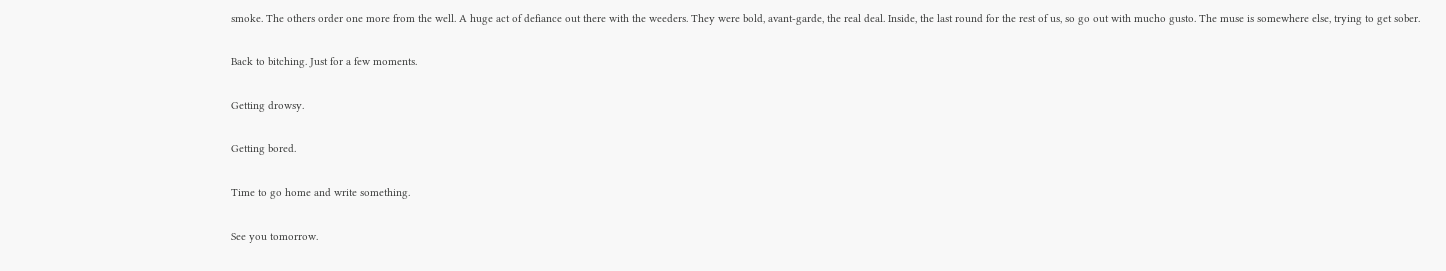smoke. The others order one more from the well. A huge act of defiance out there with the weeders. They were bold, avant-garde, the real deal. Inside, the last round for the rest of us, so go out with mucho gusto. The muse is somewhere else, trying to get sober.

Back to bitching. Just for a few moments.

Getting drowsy.

Getting bored.

Time to go home and write something.

See you tomorrow.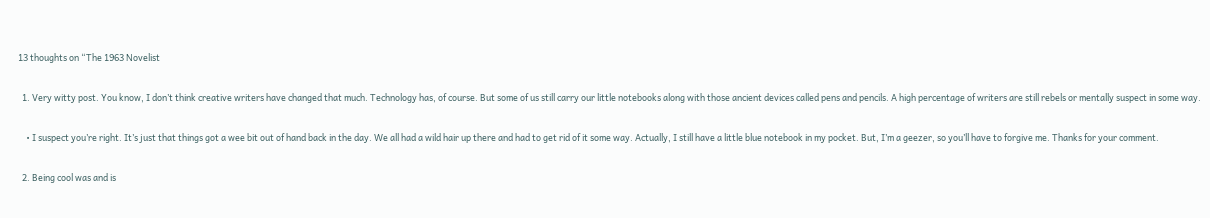13 thoughts on “The 1963 Novelist

  1. Very witty post. You know, I don’t think creative writers have changed that much. Technology has, of course. But some of us still carry our little notebooks along with those ancient devices called pens and pencils. A high percentage of writers are still rebels or mentally suspect in some way.

    • I suspect you’re right. It’s just that things got a wee bit out of hand back in the day. We all had a wild hair up there and had to get rid of it some way. Actually, I still have a little blue notebook in my pocket. But, I’m a geezer, so you’ll have to forgive me. Thanks for your comment.

  2. Being cool was and is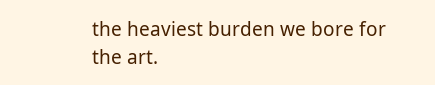the heaviest burden we bore for the art.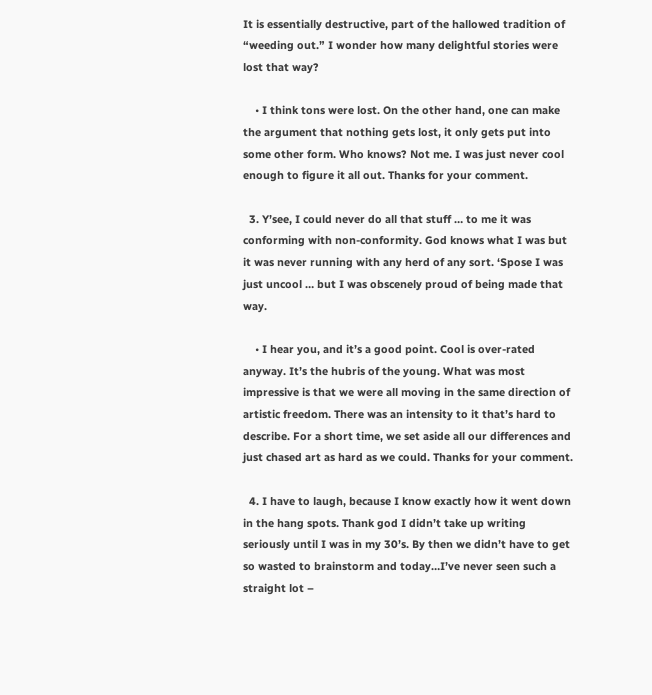It is essentially destructive, part of the hallowed tradition of “weeding out.” I wonder how many delightful stories were lost that way?

    • I think tons were lost. On the other hand, one can make the argument that nothing gets lost, it only gets put into some other form. Who knows? Not me. I was just never cool enough to figure it all out. Thanks for your comment.

  3. Y’see, I could never do all that stuff … to me it was conforming with non-conformity. God knows what I was but it was never running with any herd of any sort. ‘Spose I was just uncool … but I was obscenely proud of being made that way.

    • I hear you, and it’s a good point. Cool is over-rated anyway. It’s the hubris of the young. What was most impressive is that we were all moving in the same direction of artistic freedom. There was an intensity to it that’s hard to describe. For a short time, we set aside all our differences and just chased art as hard as we could. Thanks for your comment.

  4. I have to laugh, because I know exactly how it went down in the hang spots. Thank god I didn’t take up writing seriously until I was in my 30’s. By then we didn’t have to get so wasted to brainstorm and today…I’ve never seen such a straight lot –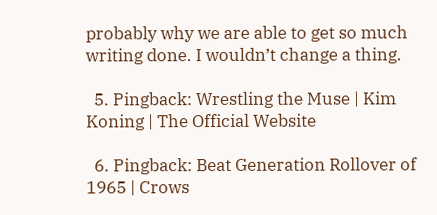probably why we are able to get so much writing done. I wouldn’t change a thing.

  5. Pingback: Wrestling the Muse | Kim Koning | The Official Website

  6. Pingback: Beat Generation Rollover of 1965 | Crows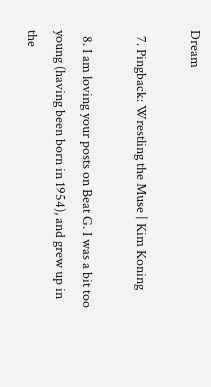Dream

  7. Pingback: Wrestling the Muse | Kim Koning

  8. I am loving your posts on Beat G. I was a bit too young (having been born in 1954), and grew up in the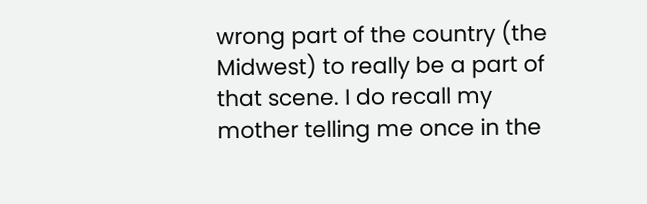wrong part of the country (the Midwest) to really be a part of that scene. I do recall my mother telling me once in the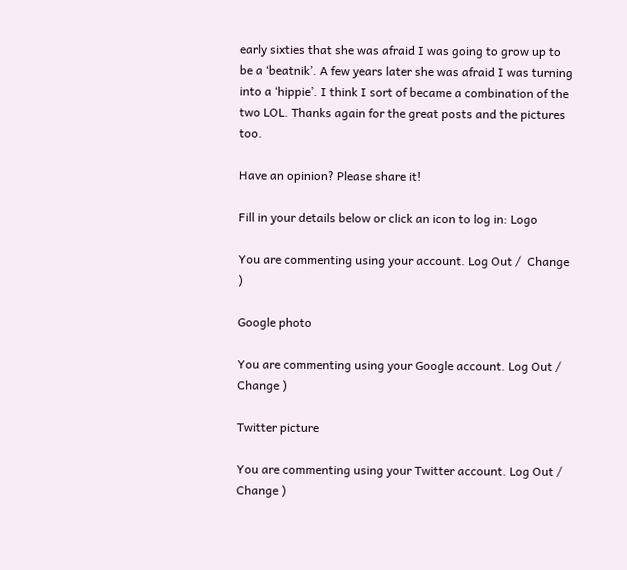early sixties that she was afraid I was going to grow up to be a ‘beatnik’. A few years later she was afraid I was turning into a ‘hippie’. I think I sort of became a combination of the two LOL. Thanks again for the great posts and the pictures too.

Have an opinion? Please share it!

Fill in your details below or click an icon to log in: Logo

You are commenting using your account. Log Out /  Change )

Google photo

You are commenting using your Google account. Log Out /  Change )

Twitter picture

You are commenting using your Twitter account. Log Out /  Change )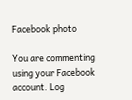Facebook photo

You are commenting using your Facebook account. Log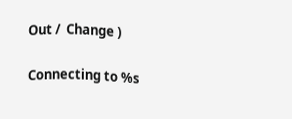Out /  Change )

Connecting to %s